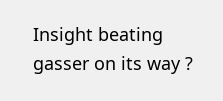Insight beating gasser on its way ?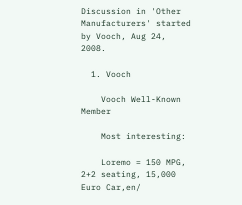Discussion in 'Other Manufacturers' started by Vooch, Aug 24, 2008.

  1. Vooch

    Vooch Well-Known Member

    Most interesting:

    Loremo = 150 MPG, 2+2 seating, 15,000 Euro Car,en/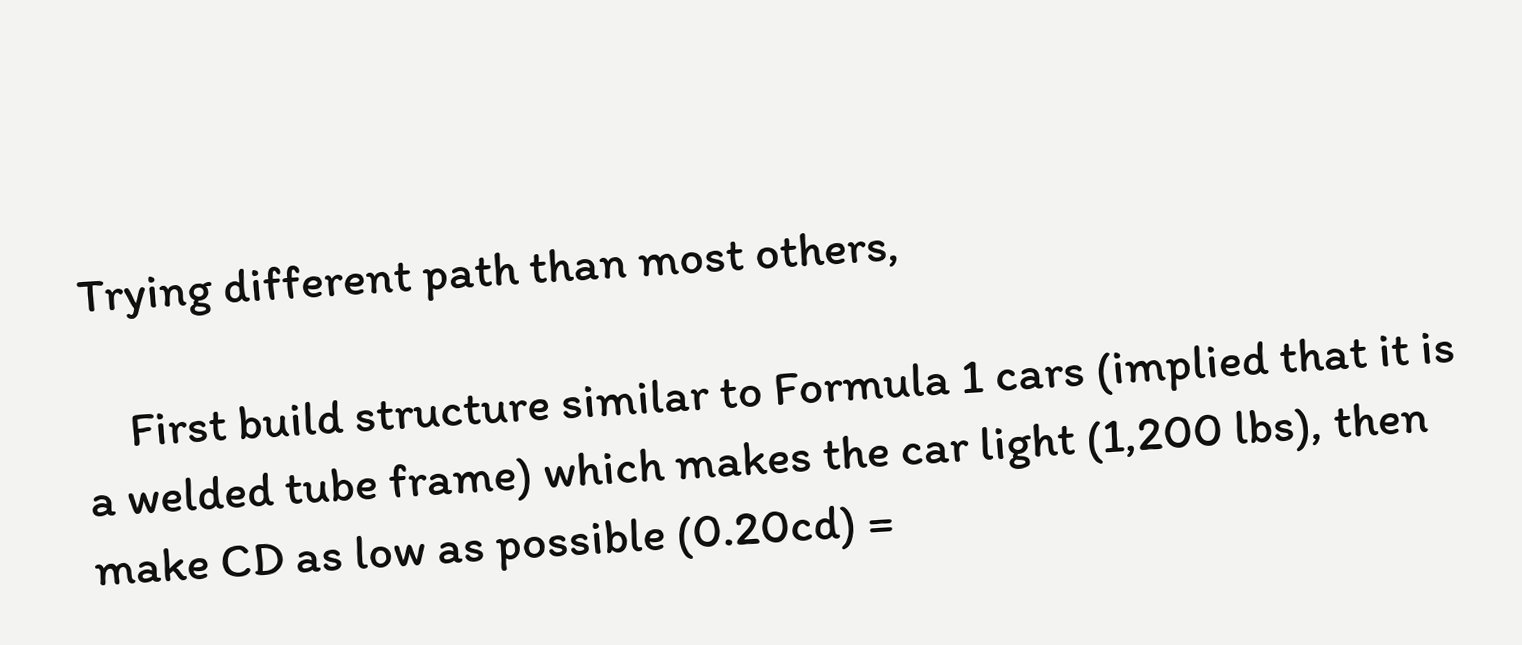Trying different path than most others,

    First build structure similar to Formula 1 cars (implied that it is a welded tube frame) which makes the car light (1,200 lbs), then make CD as low as possible (0.20cd) =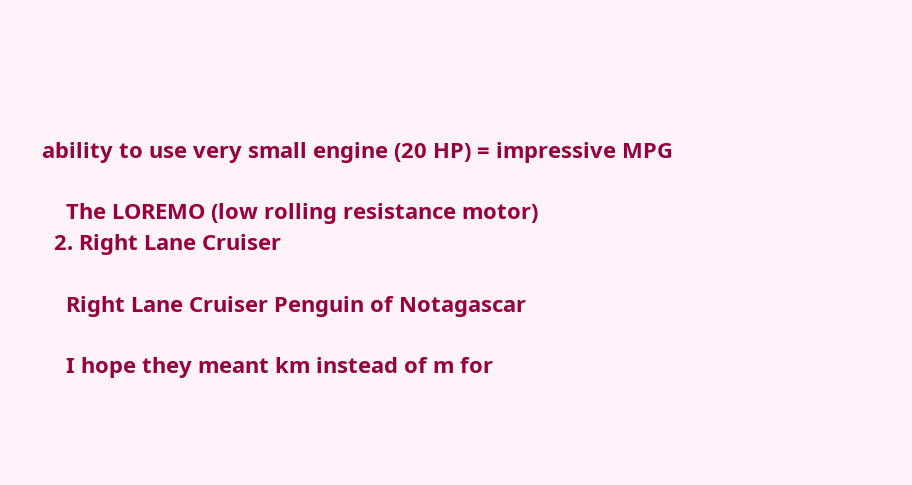ability to use very small engine (20 HP) = impressive MPG

    The LOREMO (low rolling resistance motor)
  2. Right Lane Cruiser

    Right Lane Cruiser Penguin of Notagascar

    I hope they meant km instead of m for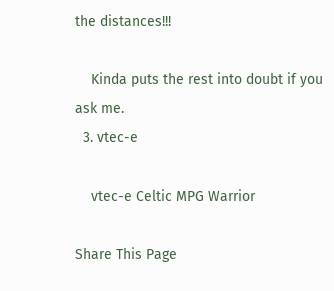the distances!!!

    Kinda puts the rest into doubt if you ask me.
  3. vtec-e

    vtec-e Celtic MPG Warrior

Share This Page